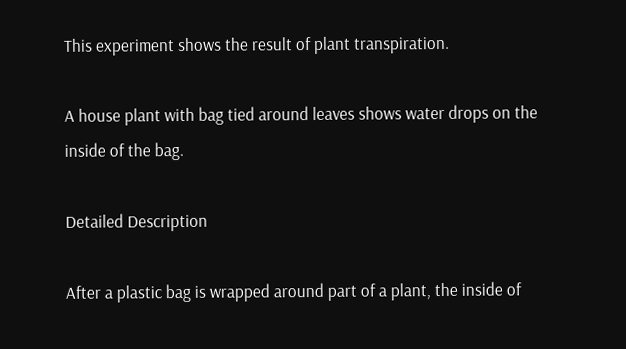This experiment shows the result of plant transpiration.

A house plant with bag tied around leaves shows water drops on the inside of the bag.

Detailed Description

After a plastic bag is wrapped around part of a plant, the inside of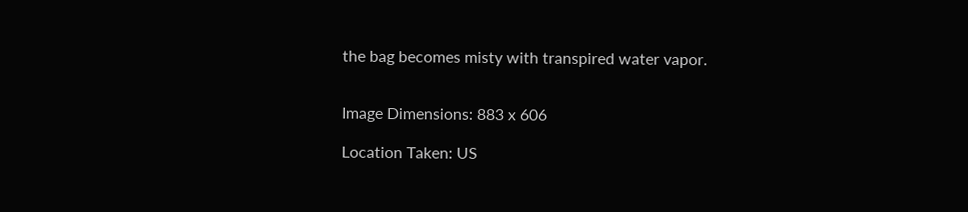the bag becomes misty with transpired water vapor.


Image Dimensions: 883 x 606

Location Taken: US